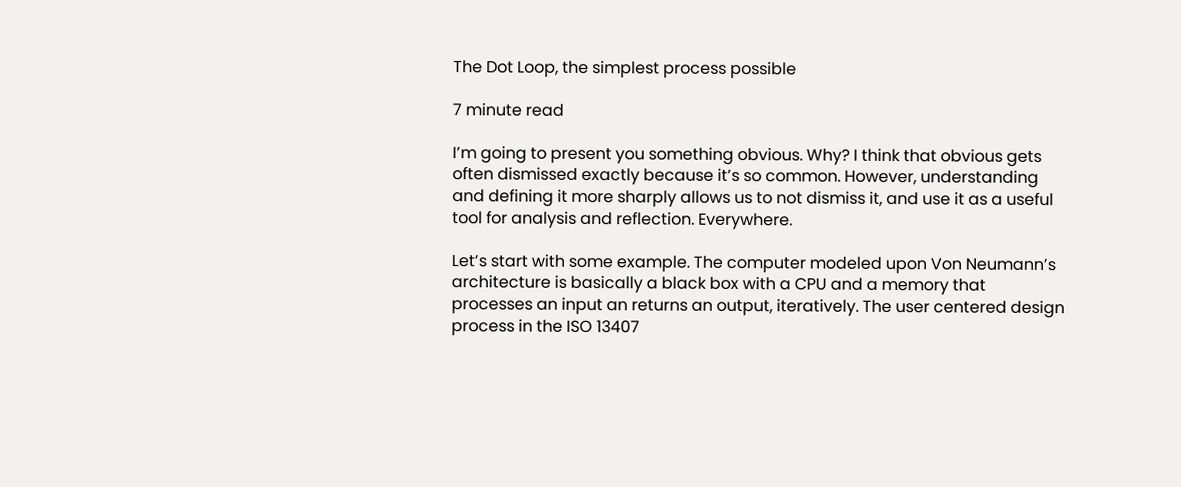The Dot Loop, the simplest process possible

7 minute read

I’m going to present you something obvious. Why? I think that obvious gets often dismissed exactly because it’s so common. However, understanding and defining it more sharply allows us to not dismiss it, and use it as a useful tool for analysis and reflection. Everywhere.

Let’s start with some example. The computer modeled upon Von Neumann’s architecture is basically a black box with a CPU and a memory that processes an input an returns an output, iteratively. The user centered design process in the ISO 13407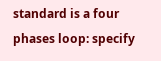standard is a four phases loop: specify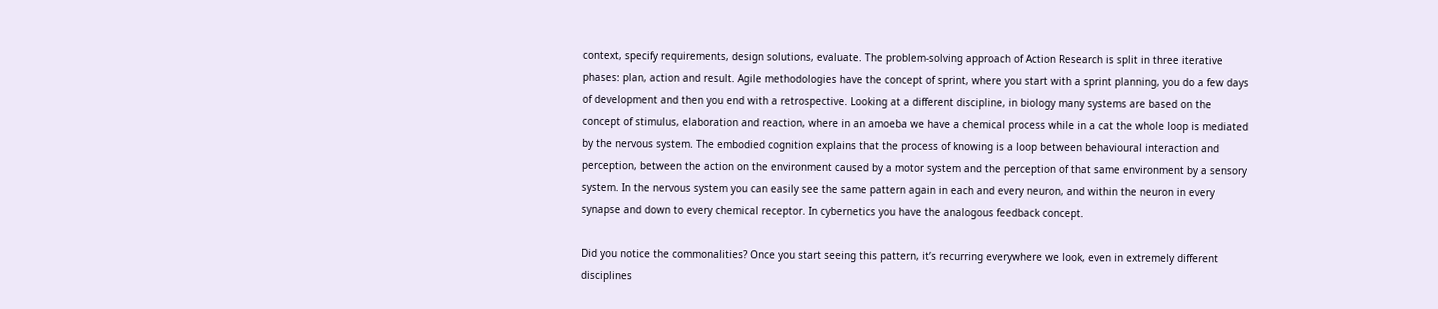context, specify requirements, design solutions, evaluate. The problem-solving approach of Action Research is split in three iterative phases: plan, action and result. Agile methodologies have the concept of sprint, where you start with a sprint planning, you do a few days of development and then you end with a retrospective. Looking at a different discipline, in biology many systems are based on the concept of stimulus, elaboration and reaction, where in an amoeba we have a chemical process while in a cat the whole loop is mediated by the nervous system. The embodied cognition explains that the process of knowing is a loop between behavioural interaction and perception, between the action on the environment caused by a motor system and the perception of that same environment by a sensory system. In the nervous system you can easily see the same pattern again in each and every neuron, and within the neuron in every synapse and down to every chemical receptor. In cybernetics you have the analogous feedback concept.

Did you notice the commonalities? Once you start seeing this pattern, it’s recurring everywhere we look, even in extremely different disciplines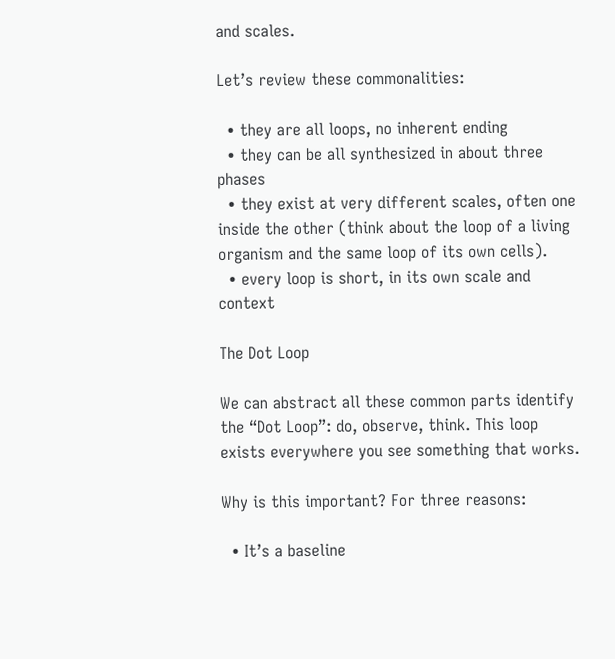and scales.

Let’s review these commonalities:

  • they are all loops, no inherent ending
  • they can be all synthesized in about three phases
  • they exist at very different scales, often one inside the other (think about the loop of a living organism and the same loop of its own cells).
  • every loop is short, in its own scale and context

The Dot Loop

We can abstract all these common parts identify the “Dot Loop”: do, observe, think. This loop exists everywhere you see something that works.

Why is this important? For three reasons:

  • It’s a baseline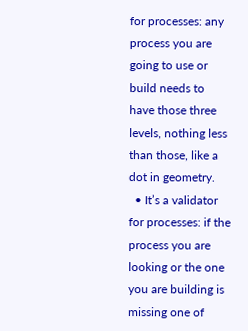for processes: any process you are going to use or build needs to have those three levels, nothing less than those, like a dot in geometry.
  • It’s a validator for processes: if the process you are looking or the one you are building is missing one of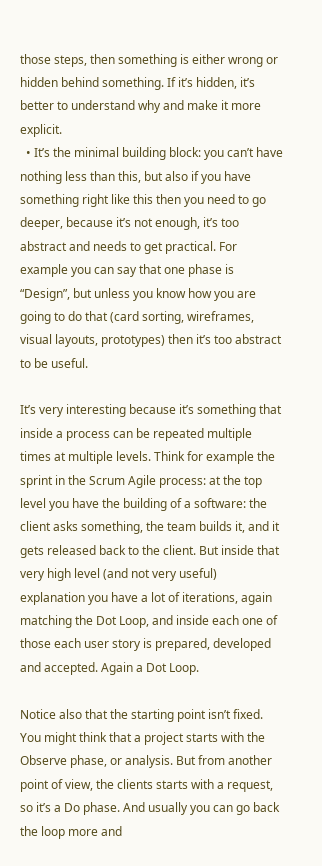those steps, then something is either wrong or hidden behind something. If it’s hidden, it’s better to understand why and make it more explicit.
  • It’s the minimal building block: you can’t have nothing less than this, but also if you have something right like this then you need to go deeper, because it’s not enough, it’s too abstract and needs to get practical. For example you can say that one phase is “Design”, but unless you know how you are going to do that (card sorting, wireframes, visual layouts, prototypes) then it’s too abstract to be useful.

It’s very interesting because it’s something that inside a process can be repeated multiple times at multiple levels. Think for example the sprint in the Scrum Agile process: at the top level you have the building of a software: the client asks something, the team builds it, and it gets released back to the client. But inside that very high level (and not very useful) explanation you have a lot of iterations, again matching the Dot Loop, and inside each one of those each user story is prepared, developed and accepted. Again a Dot Loop.

Notice also that the starting point isn’t fixed. You might think that a project starts with the Observe phase, or analysis. But from another point of view, the clients starts with a request, so it’s a Do phase. And usually you can go back the loop more and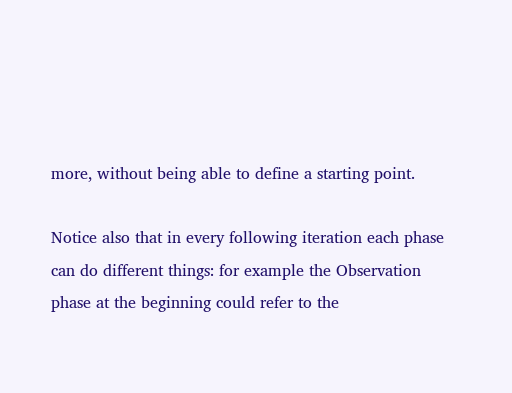more, without being able to define a starting point.

Notice also that in every following iteration each phase can do different things: for example the Observation phase at the beginning could refer to the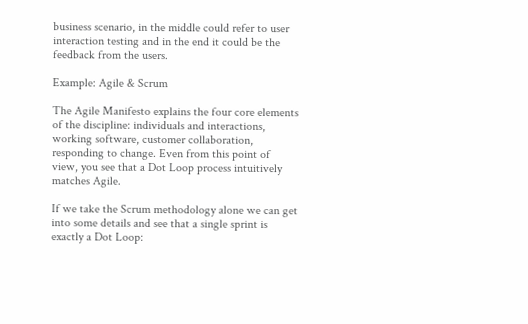business scenario, in the middle could refer to user interaction testing and in the end it could be the feedback from the users.

Example: Agile & Scrum

The Agile Manifesto explains the four core elements of the discipline: individuals and interactions, working software, customer collaboration, responding to change. Even from this point of view, you see that a Dot Loop process intuitively matches Agile.

If we take the Scrum methodology alone we can get into some details and see that a single sprint is exactly a Dot Loop: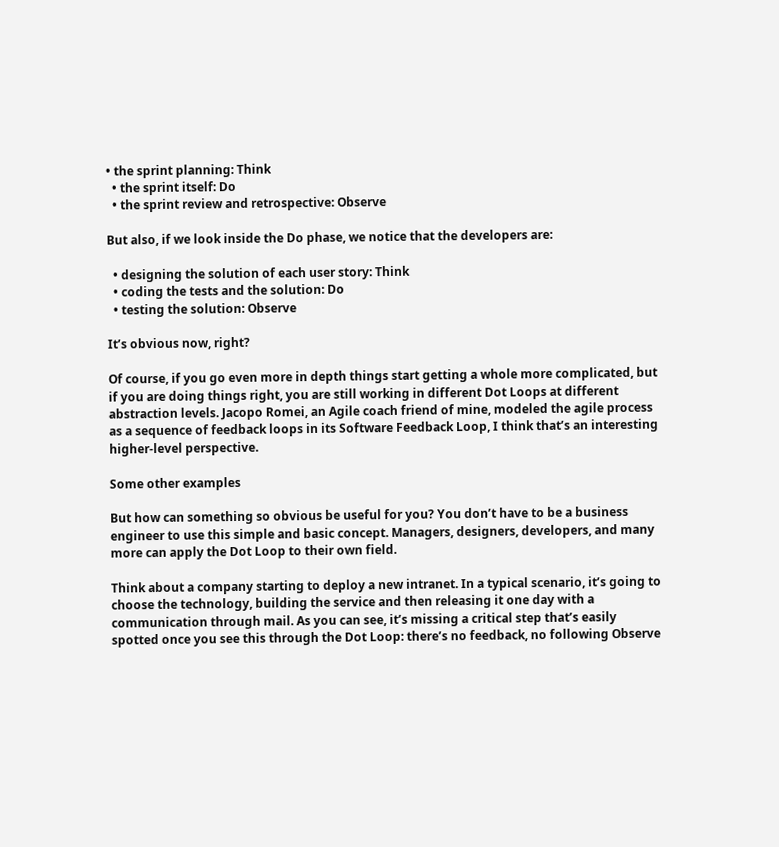• the sprint planning: Think
  • the sprint itself: Do
  • the sprint review and retrospective: Observe

But also, if we look inside the Do phase, we notice that the developers are:

  • designing the solution of each user story: Think
  • coding the tests and the solution: Do
  • testing the solution: Observe

It’s obvious now, right?

Of course, if you go even more in depth things start getting a whole more complicated, but if you are doing things right, you are still working in different Dot Loops at different abstraction levels. Jacopo Romei, an Agile coach friend of mine, modeled the agile process as a sequence of feedback loops in its Software Feedback Loop, I think that’s an interesting higher-level perspective.

Some other examples

But how can something so obvious be useful for you? You don’t have to be a business engineer to use this simple and basic concept. Managers, designers, developers, and many more can apply the Dot Loop to their own field.

Think about a company starting to deploy a new intranet. In a typical scenario, it’s going to choose the technology, building the service and then releasing it one day with a communication through mail. As you can see, it’s missing a critical step that’s easily spotted once you see this through the Dot Loop: there’s no feedback, no following Observe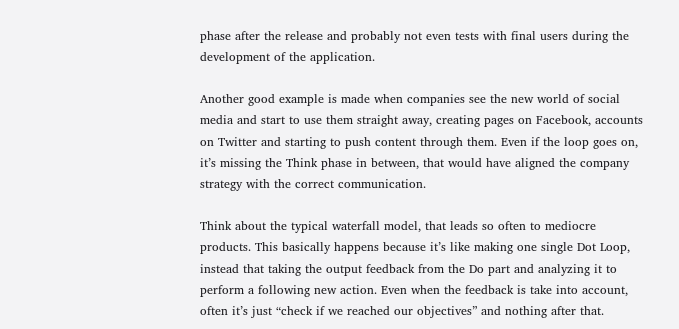phase after the release and probably not even tests with final users during the development of the application.

Another good example is made when companies see the new world of social media and start to use them straight away, creating pages on Facebook, accounts on Twitter and starting to push content through them. Even if the loop goes on, it’s missing the Think phase in between, that would have aligned the company strategy with the correct communication.

Think about the typical waterfall model, that leads so often to mediocre products. This basically happens because it’s like making one single Dot Loop, instead that taking the output feedback from the Do part and analyzing it to perform a following new action. Even when the feedback is take into account, often it’s just “check if we reached our objectives” and nothing after that.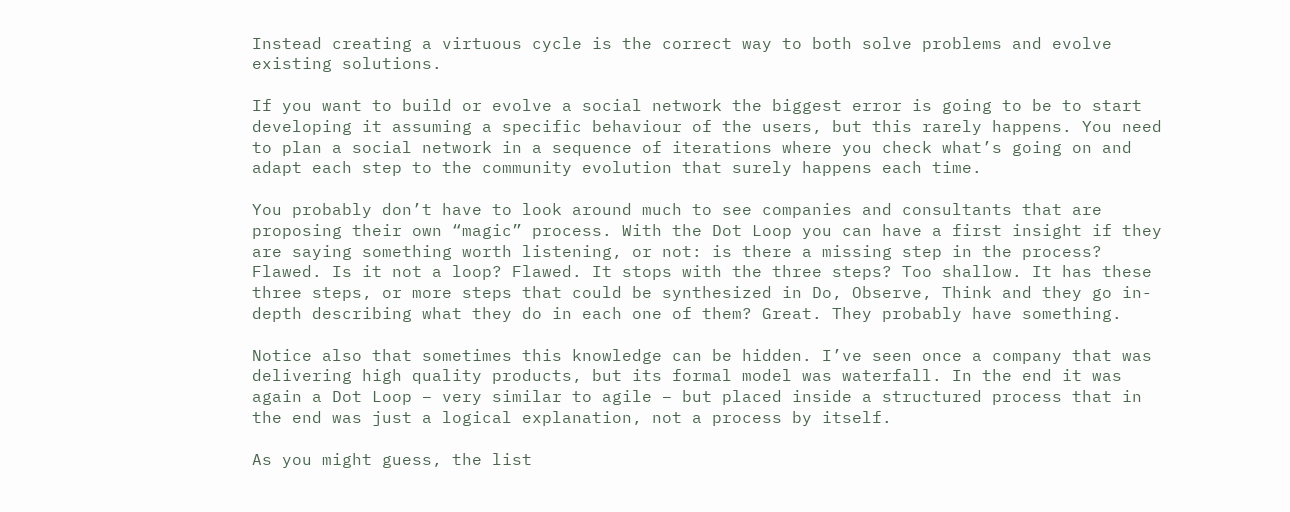Instead creating a virtuous cycle is the correct way to both solve problems and evolve existing solutions.

If you want to build or evolve a social network the biggest error is going to be to start developing it assuming a specific behaviour of the users, but this rarely happens. You need to plan a social network in a sequence of iterations where you check what’s going on and adapt each step to the community evolution that surely happens each time.

You probably don’t have to look around much to see companies and consultants that are proposing their own “magic” process. With the Dot Loop you can have a first insight if they are saying something worth listening, or not: is there a missing step in the process? Flawed. Is it not a loop? Flawed. It stops with the three steps? Too shallow. It has these three steps, or more steps that could be synthesized in Do, Observe, Think and they go in-depth describing what they do in each one of them? Great. They probably have something.

Notice also that sometimes this knowledge can be hidden. I’ve seen once a company that was delivering high quality products, but its formal model was waterfall. In the end it was again a Dot Loop – very similar to agile – but placed inside a structured process that in the end was just a logical explanation, not a process by itself.

As you might guess, the list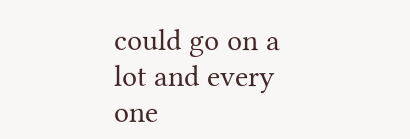could go on a lot and every one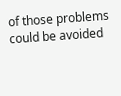of those problems could be avoided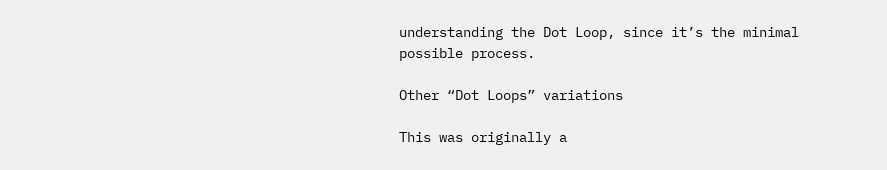understanding the Dot Loop, since it’s the minimal possible process.

Other “Dot Loops” variations

This was originally a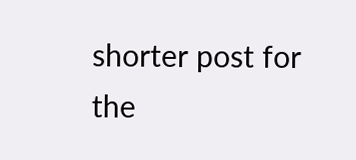shorter post for the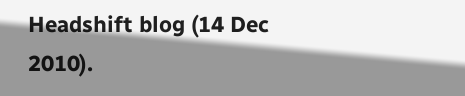Headshift blog (14 Dec 2010).